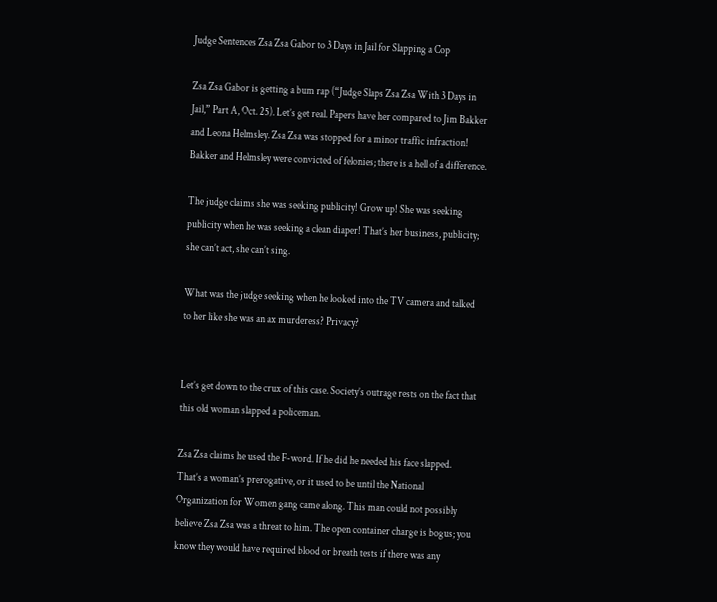Judge Sentences Zsa Zsa Gabor to 3 Days in Jail for Slapping a Cop

Zsa Zsa Gabor is getting a bum rap (“Judge Slaps Zsa Zsa With 3 Days in Jail,” Part A, Oct. 25). Let’s get real. Papers have her compared to Jim Bakker and Leona Helmsley. Zsa Zsa was stopped for a minor traffic infraction! Bakker and Helmsley were convicted of felonies; there is a hell of a difference.

The judge claims she was seeking publicity! Grow up! She was seeking publicity when he was seeking a clean diaper! That’s her business, publicity; she can’t act, she can’t sing.

What was the judge seeking when he looked into the TV camera and talked to her like she was an ax murderess? Privacy?


Let’s get down to the crux of this case. Society’s outrage rests on the fact that this old woman slapped a policeman.

Zsa Zsa claims he used the F-word. If he did he needed his face slapped. That’s a woman’s prerogative, or it used to be until the National Organization for Women gang came along. This man could not possibly believe Zsa Zsa was a threat to him. The open container charge is bogus; you know they would have required blood or breath tests if there was any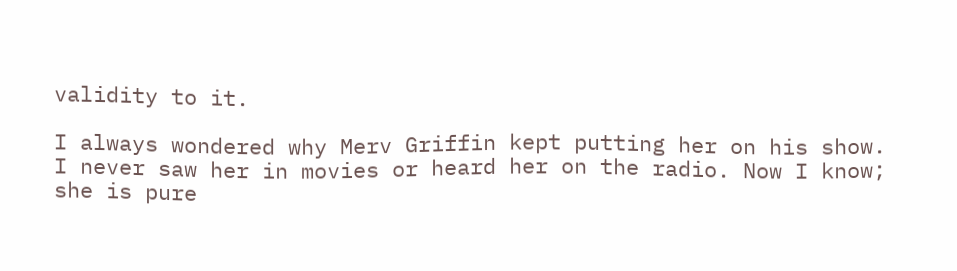validity to it.

I always wondered why Merv Griffin kept putting her on his show. I never saw her in movies or heard her on the radio. Now I know; she is pure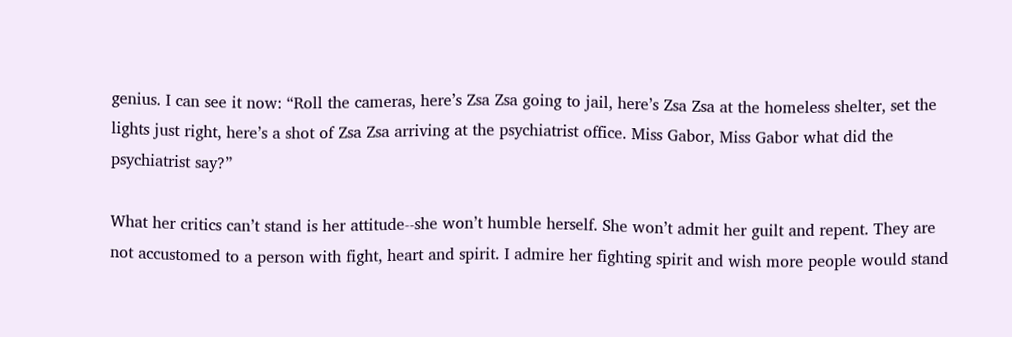genius. I can see it now: “Roll the cameras, here’s Zsa Zsa going to jail, here’s Zsa Zsa at the homeless shelter, set the lights just right, here’s a shot of Zsa Zsa arriving at the psychiatrist office. Miss Gabor, Miss Gabor what did the psychiatrist say?”

What her critics can’t stand is her attitude--she won’t humble herself. She won’t admit her guilt and repent. They are not accustomed to a person with fight, heart and spirit. I admire her fighting spirit and wish more people would stand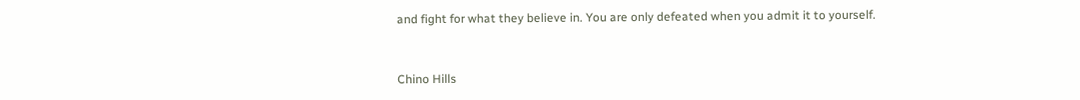and fight for what they believe in. You are only defeated when you admit it to yourself.


Chino Hills